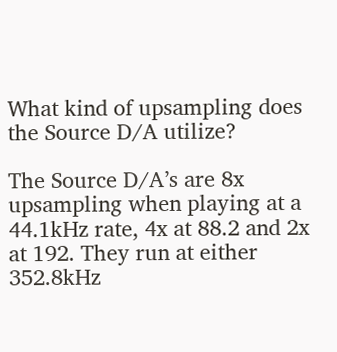What kind of upsampling does the Source D/A utilize?

The Source D/A’s are 8x upsampling when playing at a 44.1kHz rate, 4x at 88.2 and 2x at 192. They run at either 352.8kHz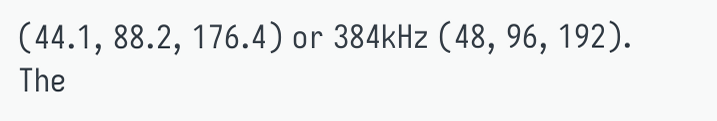(44.1, 88.2, 176.4) or 384kHz (48, 96, 192). The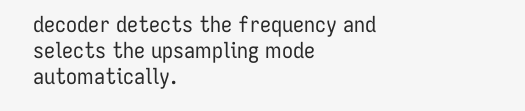decoder detects the frequency and selects the upsampling mode automatically.